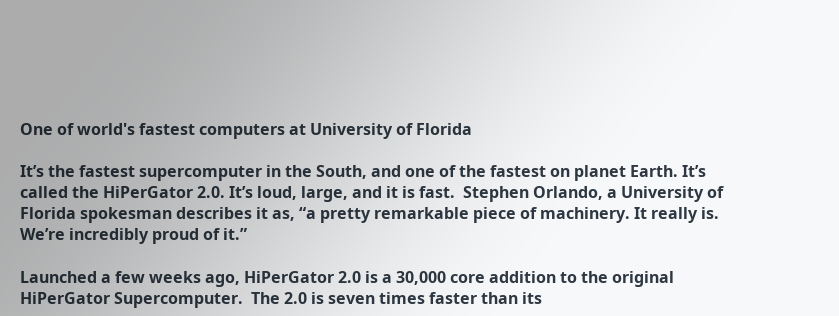One of world's fastest computers at University of Florida

It’s the fastest supercomputer in the South, and one of the fastest on planet Earth. It’s called the HiPerGator 2.0. It’s loud, large, and it is fast.  Stephen Orlando, a University of Florida spokesman describes it as, “a pretty remarkable piece of machinery. It really is. We’re incredibly proud of it.”

Launched a few weeks ago, HiPerGator 2.0 is a 30,000 core addition to the original HiPerGator Supercomputer.  The 2.0 is seven times faster than its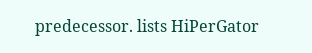predecessor. lists HiPerGator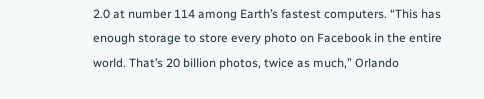2.0 at number 114 among Earth’s fastest computers. “This has enough storage to store every photo on Facebook in the entire world. That’s 20 billion photos, twice as much,” Orlando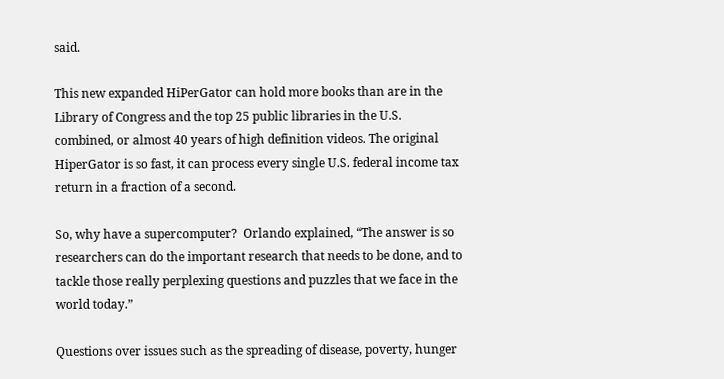said.

This new expanded HiPerGator can hold more books than are in the Library of Congress and the top 25 public libraries in the U.S. combined, or almost 40 years of high definition videos. The original HiperGator is so fast, it can process every single U.S. federal income tax return in a fraction of a second.

So, why have a supercomputer?  Orlando explained, “The answer is so researchers can do the important research that needs to be done, and to tackle those really perplexing questions and puzzles that we face in the world today.”

Questions over issues such as the spreading of disease, poverty, hunger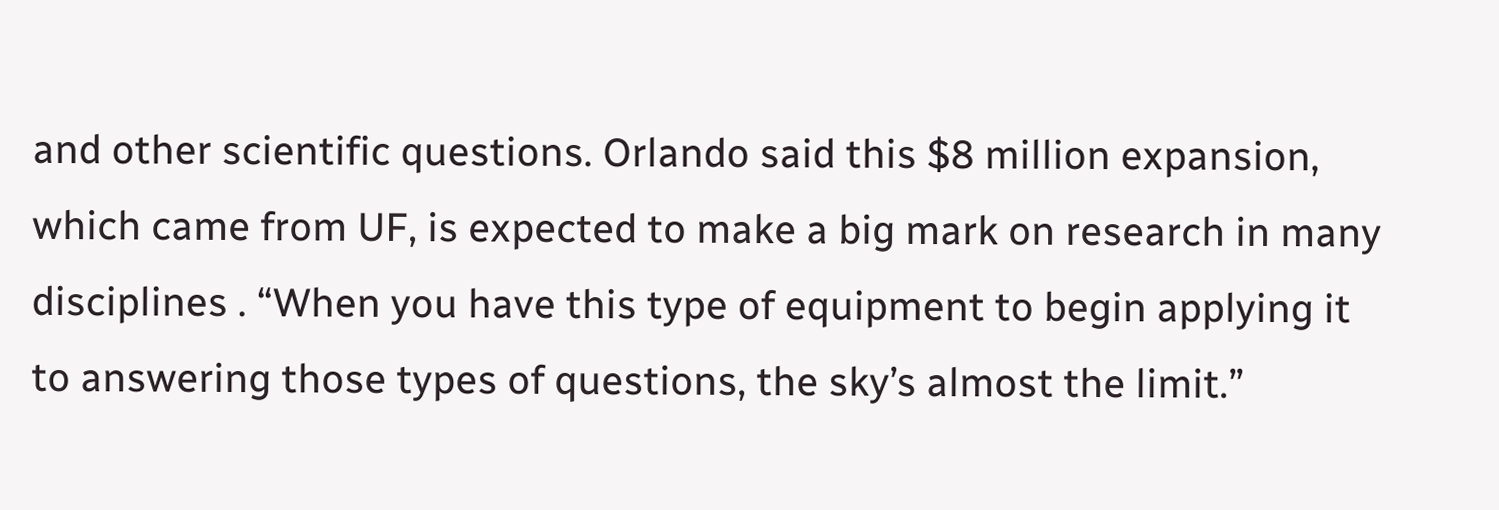and other scientific questions. Orlando said this $8 million expansion, which came from UF, is expected to make a big mark on research in many disciplines . “When you have this type of equipment to begin applying it to answering those types of questions, the sky’s almost the limit.”